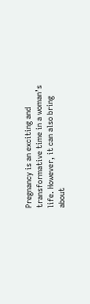Pregnancy is an exciting and transformative time in a woman’s life. However, it can also bring about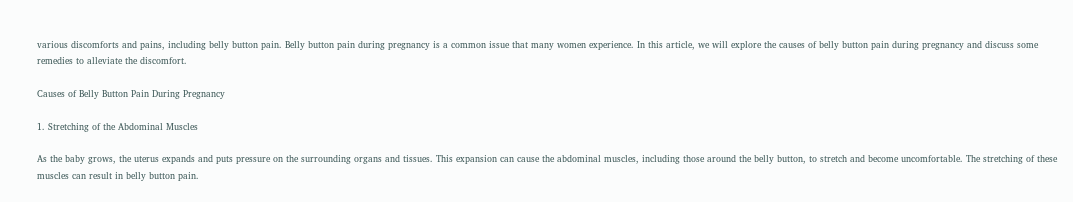various discomforts and pains, including belly button pain. Belly button pain during pregnancy is a common issue that many women experience. In this article, we will explore the causes of belly button pain during pregnancy and discuss some remedies to alleviate the discomfort.

Causes of Belly Button Pain During Pregnancy

1. Stretching of the Abdominal Muscles

As the baby grows, the uterus expands and puts pressure on the surrounding organs and tissues. This expansion can cause the abdominal muscles, including those around the belly button, to stretch and become uncomfortable. The stretching of these muscles can result in belly button pain.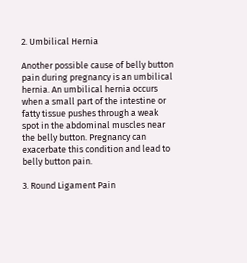2. Umbilical Hernia

Another possible cause of belly button pain during pregnancy is an umbilical hernia. An umbilical hernia occurs when a small part of the intestine or fatty tissue pushes through a weak spot in the abdominal muscles near the belly button. Pregnancy can exacerbate this condition and lead to belly button pain.

3. Round Ligament Pain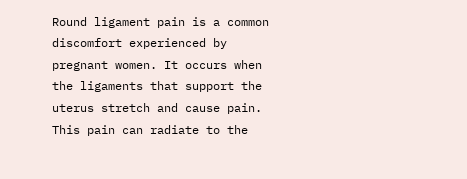Round ligament pain is a common discomfort experienced by pregnant women. It occurs when the ligaments that support the uterus stretch and cause pain. This pain can radiate to the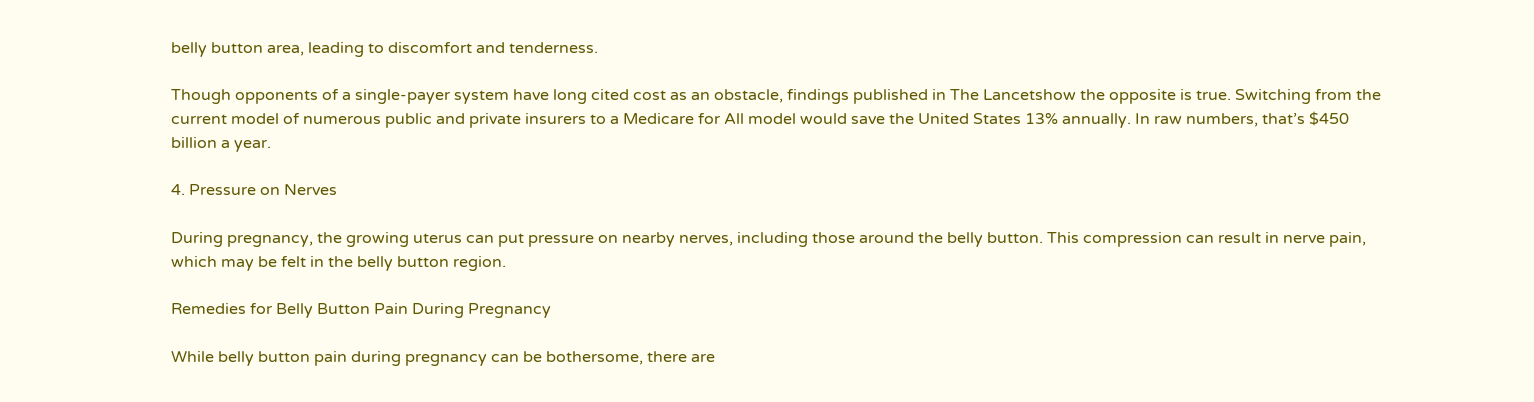belly button area, leading to discomfort and tenderness.

Though opponents of a single-payer system have long cited cost as an obstacle, findings published in The Lancetshow the opposite is true. Switching from the current model of numerous public and private insurers to a Medicare for All model would save the United States 13% annually. In raw numbers, that’s $450 billion a year.

4. Pressure on Nerves

During pregnancy, the growing uterus can put pressure on nearby nerves, including those around the belly button. This compression can result in nerve pain, which may be felt in the belly button region.

Remedies for Belly Button Pain During Pregnancy

While belly button pain during pregnancy can be bothersome, there are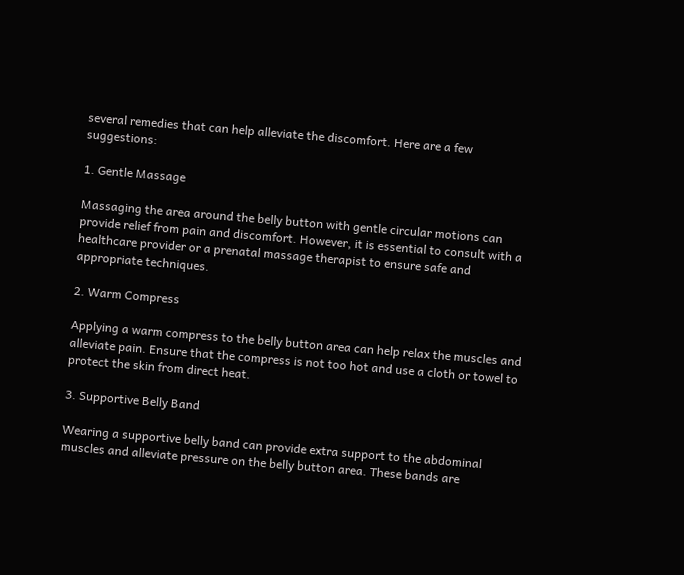several remedies that can help alleviate the discomfort. Here are a few suggestions:

1. Gentle Massage

Massaging the area around the belly button with gentle circular motions can provide relief from pain and discomfort. However, it is essential to consult with a healthcare provider or a prenatal massage therapist to ensure safe and appropriate techniques.

2. Warm Compress

Applying a warm compress to the belly button area can help relax the muscles and alleviate pain. Ensure that the compress is not too hot and use a cloth or towel to protect the skin from direct heat.

3. Supportive Belly Band

Wearing a supportive belly band can provide extra support to the abdominal muscles and alleviate pressure on the belly button area. These bands are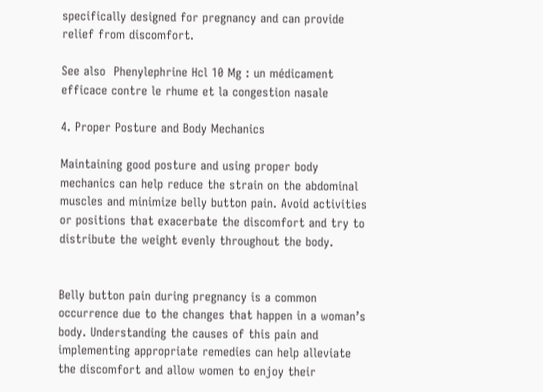specifically designed for pregnancy and can provide relief from discomfort.

See also  Phenylephrine Hcl 10 Mg : un médicament efficace contre le rhume et la congestion nasale

4. Proper Posture and Body Mechanics

Maintaining good posture and using proper body mechanics can help reduce the strain on the abdominal muscles and minimize belly button pain. Avoid activities or positions that exacerbate the discomfort and try to distribute the weight evenly throughout the body.


Belly button pain during pregnancy is a common occurrence due to the changes that happen in a woman’s body. Understanding the causes of this pain and implementing appropriate remedies can help alleviate the discomfort and allow women to enjoy their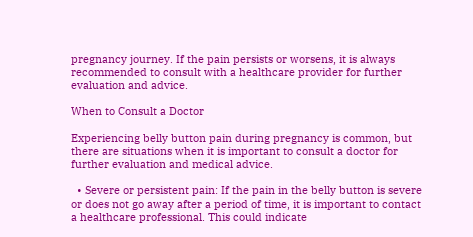pregnancy journey. If the pain persists or worsens, it is always recommended to consult with a healthcare provider for further evaluation and advice.

When to Consult a Doctor

Experiencing belly button pain during pregnancy is common, but there are situations when it is important to consult a doctor for further evaluation and medical advice.

  • Severe or persistent pain: If the pain in the belly button is severe or does not go away after a period of time, it is important to contact a healthcare professional. This could indicate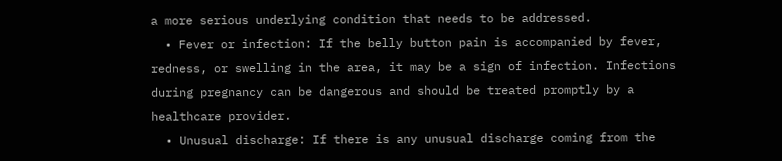a more serious underlying condition that needs to be addressed.
  • Fever or infection: If the belly button pain is accompanied by fever, redness, or swelling in the area, it may be a sign of infection. Infections during pregnancy can be dangerous and should be treated promptly by a healthcare provider.
  • Unusual discharge: If there is any unusual discharge coming from the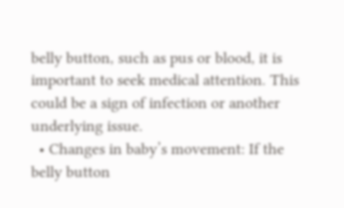belly button, such as pus or blood, it is important to seek medical attention. This could be a sign of infection or another underlying issue.
  • Changes in baby’s movement: If the belly button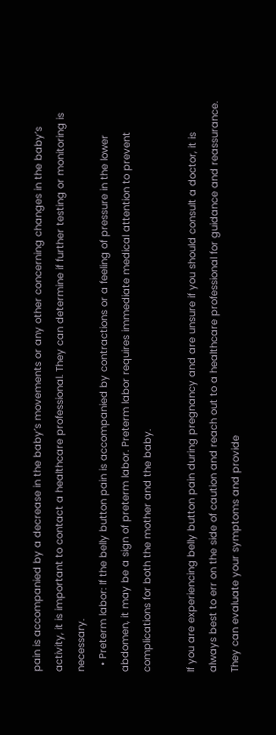pain is accompanied by a decrease in the baby’s movements or any other concerning changes in the baby’s activity, it is important to contact a healthcare professional. They can determine if further testing or monitoring is necessary.
  • Preterm labor: If the belly button pain is accompanied by contractions or a feeling of pressure in the lower abdomen, it may be a sign of preterm labor. Preterm labor requires immediate medical attention to prevent complications for both the mother and the baby.

If you are experiencing belly button pain during pregnancy and are unsure if you should consult a doctor, it is always best to err on the side of caution and reach out to a healthcare professional for guidance and reassurance. They can evaluate your symptoms and provide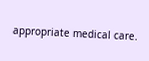appropriate medical care.